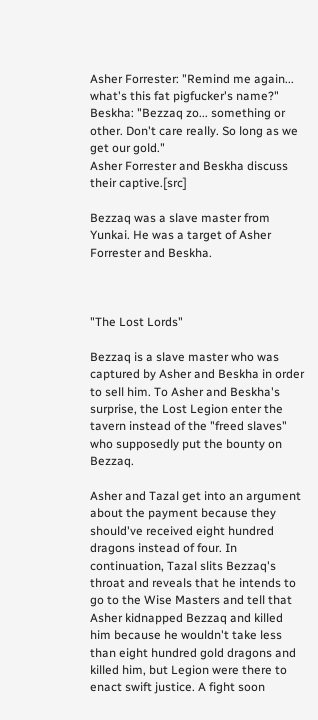Asher Forrester: "Remind me again... what's this fat pigfucker's name?"
Beskha: "Bezzaq zo... something or other. Don't care really. So long as we get our gold."
Asher Forrester and Beskha discuss their captive.[src]

Bezzaq was a slave master from Yunkai. He was a target of Asher Forrester and Beskha.



"The Lost Lords"

Bezzaq is a slave master who was captured by Asher and Beskha in order to sell him. To Asher and Beskha's surprise, the Lost Legion enter the tavern instead of the "freed slaves" who supposedly put the bounty on Bezzaq.

Asher and Tazal get into an argument about the payment because they should've received eight hundred dragons instead of four. In continuation, Tazal slits Bezzaq's throat and reveals that he intends to go to the Wise Masters and tell that Asher kidnapped Bezzaq and killed him because he wouldn't take less than eight hundred gold dragons and killed him, but Legion were there to enact swift justice. A fight soon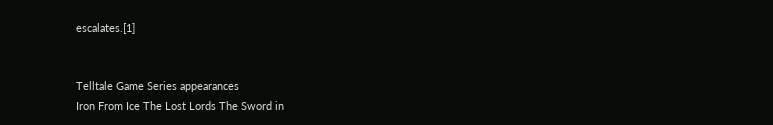escalates.[1]


Telltale Game Series appearances
Iron From Ice The Lost Lords The Sword in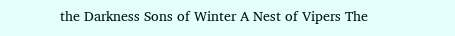the Darkness Sons of Winter A Nest of Vipers The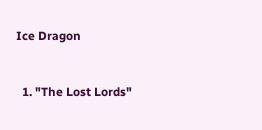Ice Dragon


  1. "The Lost Lords"